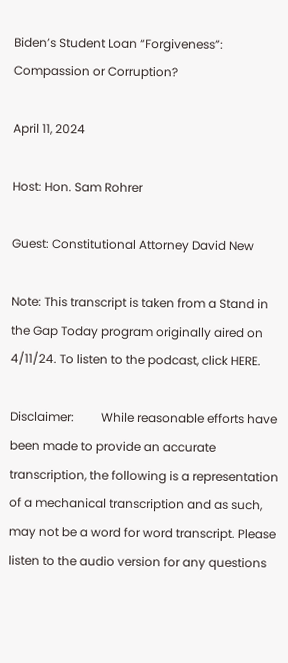Biden’s Student Loan “Forgiveness”: Compassion or Corruption?

April 11, 2024

Host: Hon. Sam Rohrer

Guest: Constitutional Attorney David New

Note: This transcript is taken from a Stand in the Gap Today program originally aired on 4/11/24. To listen to the podcast, click HERE.

Disclaimer:         While reasonable efforts have been made to provide an accurate transcription, the following is a representation of a mechanical transcription and as such, may not be a word for word transcript. Please listen to the audio version for any questions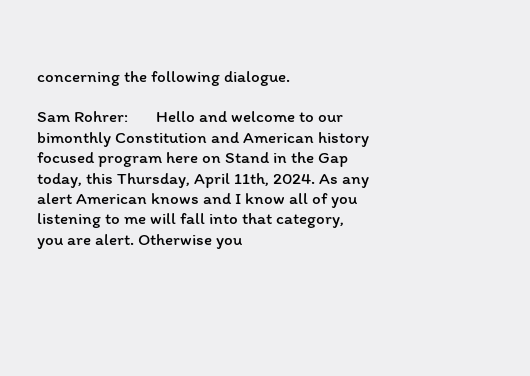concerning the following dialogue.

Sam Rohrer:       Hello and welcome to our bimonthly Constitution and American history focused program here on Stand in the Gap today, this Thursday, April 11th, 2024. As any alert American knows and I know all of you listening to me will fall into that category, you are alert. Otherwise you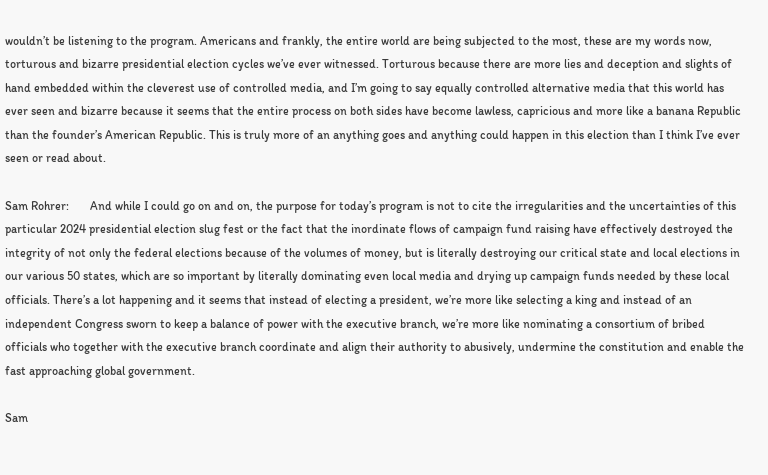wouldn’t be listening to the program. Americans and frankly, the entire world are being subjected to the most, these are my words now, torturous and bizarre presidential election cycles we’ve ever witnessed. Torturous because there are more lies and deception and slights of hand embedded within the cleverest use of controlled media, and I’m going to say equally controlled alternative media that this world has ever seen and bizarre because it seems that the entire process on both sides have become lawless, capricious and more like a banana Republic than the founder’s American Republic. This is truly more of an anything goes and anything could happen in this election than I think I’ve ever seen or read about.

Sam Rohrer:       And while I could go on and on, the purpose for today’s program is not to cite the irregularities and the uncertainties of this particular 2024 presidential election slug fest or the fact that the inordinate flows of campaign fund raising have effectively destroyed the integrity of not only the federal elections because of the volumes of money, but is literally destroying our critical state and local elections in our various 50 states, which are so important by literally dominating even local media and drying up campaign funds needed by these local officials. There’s a lot happening and it seems that instead of electing a president, we’re more like selecting a king and instead of an independent Congress sworn to keep a balance of power with the executive branch, we’re more like nominating a consortium of bribed officials who together with the executive branch coordinate and align their authority to abusively, undermine the constitution and enable the fast approaching global government.

Sam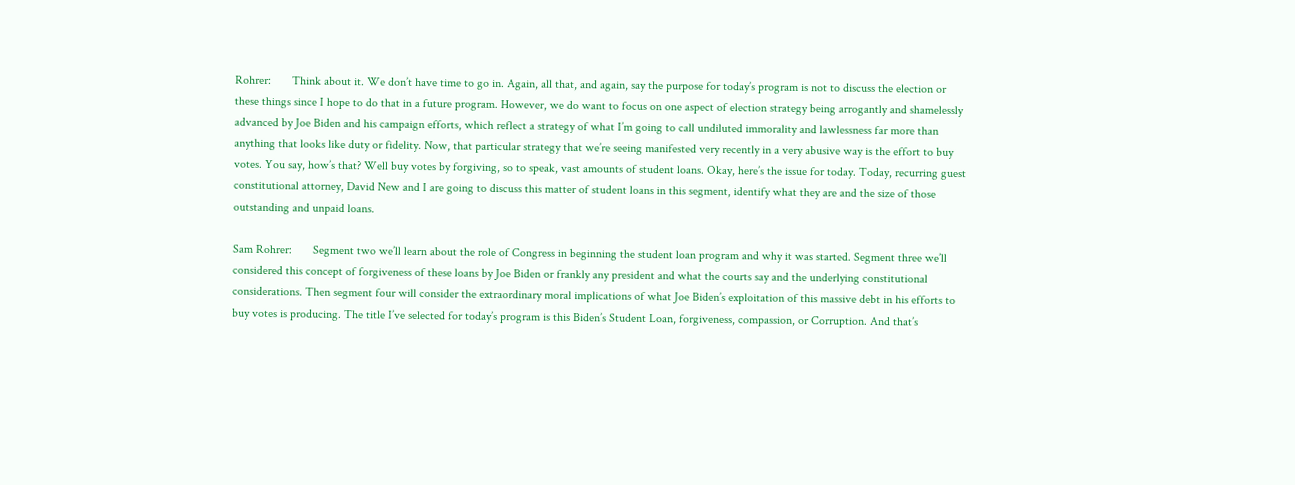Rohrer:       Think about it. We don’t have time to go in. Again, all that, and again, say the purpose for today’s program is not to discuss the election or these things since I hope to do that in a future program. However, we do want to focus on one aspect of election strategy being arrogantly and shamelessly advanced by Joe Biden and his campaign efforts, which reflect a strategy of what I’m going to call undiluted immorality and lawlessness far more than anything that looks like duty or fidelity. Now, that particular strategy that we’re seeing manifested very recently in a very abusive way is the effort to buy votes. You say, how’s that? Well buy votes by forgiving, so to speak, vast amounts of student loans. Okay, here’s the issue for today. Today, recurring guest constitutional attorney, David New and I are going to discuss this matter of student loans in this segment, identify what they are and the size of those outstanding and unpaid loans.

Sam Rohrer:       Segment two we’ll learn about the role of Congress in beginning the student loan program and why it was started. Segment three we’ll considered this concept of forgiveness of these loans by Joe Biden or frankly any president and what the courts say and the underlying constitutional considerations. Then segment four will consider the extraordinary moral implications of what Joe Biden’s exploitation of this massive debt in his efforts to buy votes is producing. The title I’ve selected for today’s program is this Biden’s Student Loan, forgiveness, compassion, or Corruption. And that’s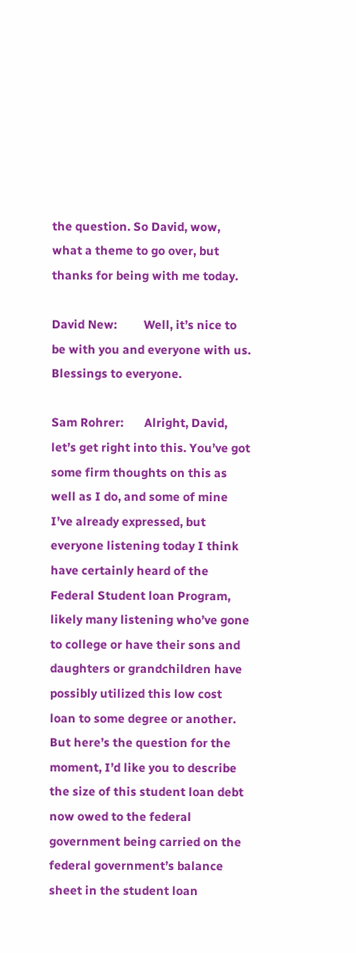the question. So David, wow, what a theme to go over, but thanks for being with me today.

David New:         Well, it’s nice to be with you and everyone with us. Blessings to everyone.

Sam Rohrer:       Alright, David, let’s get right into this. You’ve got some firm thoughts on this as well as I do, and some of mine I’ve already expressed, but everyone listening today I think have certainly heard of the Federal Student loan Program, likely many listening who’ve gone to college or have their sons and daughters or grandchildren have possibly utilized this low cost loan to some degree or another. But here’s the question for the moment, I’d like you to describe the size of this student loan debt now owed to the federal government being carried on the federal government’s balance sheet in the student loan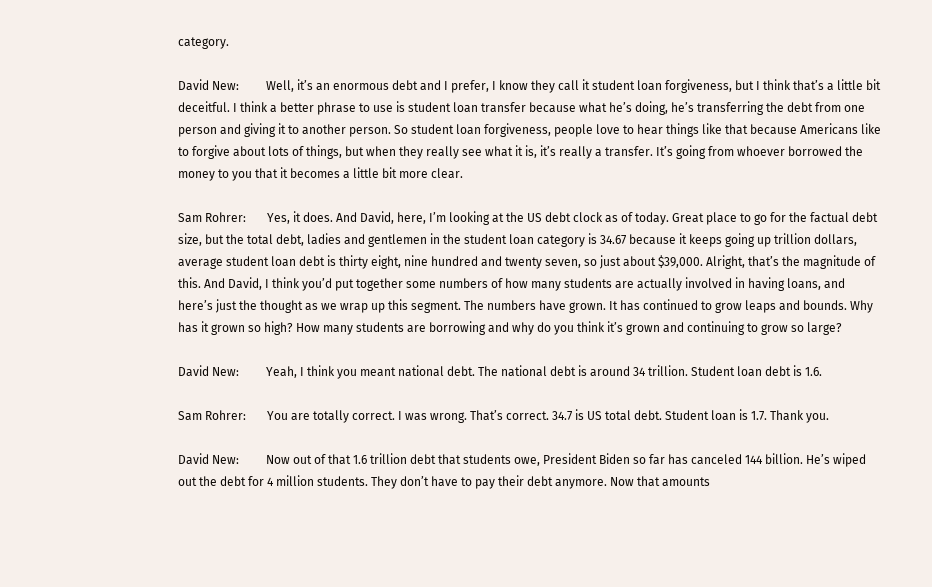category.

David New:         Well, it’s an enormous debt and I prefer, I know they call it student loan forgiveness, but I think that’s a little bit deceitful. I think a better phrase to use is student loan transfer because what he’s doing, he’s transferring the debt from one person and giving it to another person. So student loan forgiveness, people love to hear things like that because Americans like to forgive about lots of things, but when they really see what it is, it’s really a transfer. It’s going from whoever borrowed the money to you that it becomes a little bit more clear.

Sam Rohrer:       Yes, it does. And David, here, I’m looking at the US debt clock as of today. Great place to go for the factual debt size, but the total debt, ladies and gentlemen in the student loan category is 34.67 because it keeps going up trillion dollars, average student loan debt is thirty eight, nine hundred and twenty seven, so just about $39,000. Alright, that’s the magnitude of this. And David, I think you’d put together some numbers of how many students are actually involved in having loans, and here’s just the thought as we wrap up this segment. The numbers have grown. It has continued to grow leaps and bounds. Why has it grown so high? How many students are borrowing and why do you think it’s grown and continuing to grow so large?

David New:         Yeah, I think you meant national debt. The national debt is around 34 trillion. Student loan debt is 1.6.

Sam Rohrer:       You are totally correct. I was wrong. That’s correct. 34.7 is US total debt. Student loan is 1.7. Thank you.

David New:         Now out of that 1.6 trillion debt that students owe, President Biden so far has canceled 144 billion. He’s wiped out the debt for 4 million students. They don’t have to pay their debt anymore. Now that amounts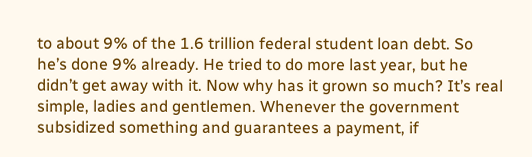to about 9% of the 1.6 trillion federal student loan debt. So he’s done 9% already. He tried to do more last year, but he didn’t get away with it. Now why has it grown so much? It’s real simple, ladies and gentlemen. Whenever the government subsidized something and guarantees a payment, if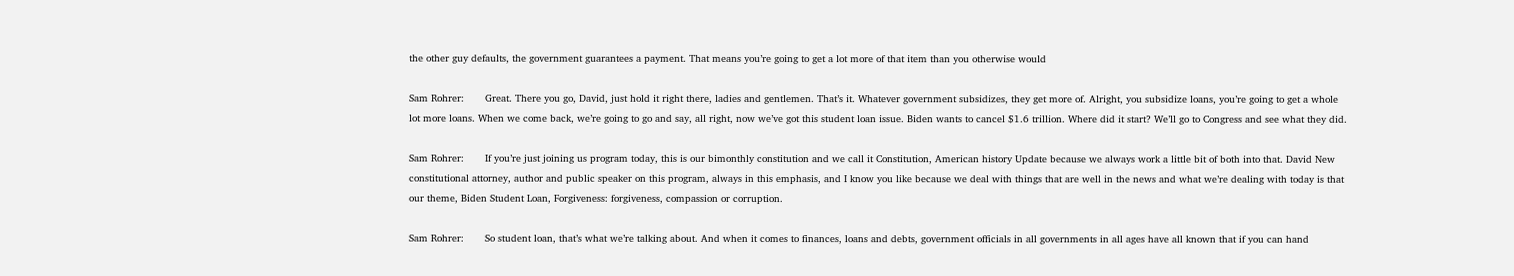the other guy defaults, the government guarantees a payment. That means you’re going to get a lot more of that item than you otherwise would

Sam Rohrer:       Great. There you go, David, just hold it right there, ladies and gentlemen. That’s it. Whatever government subsidizes, they get more of. Alright, you subsidize loans, you’re going to get a whole lot more loans. When we come back, we’re going to go and say, all right, now we’ve got this student loan issue. Biden wants to cancel $1.6 trillion. Where did it start? We’ll go to Congress and see what they did.

Sam Rohrer:       If you’re just joining us program today, this is our bimonthly constitution and we call it Constitution, American history Update because we always work a little bit of both into that. David New constitutional attorney, author and public speaker on this program, always in this emphasis, and I know you like because we deal with things that are well in the news and what we’re dealing with today is that our theme, Biden Student Loan, Forgiveness: forgiveness, compassion or corruption.

Sam Rohrer:       So student loan, that’s what we’re talking about. And when it comes to finances, loans and debts, government officials in all governments in all ages have all known that if you can hand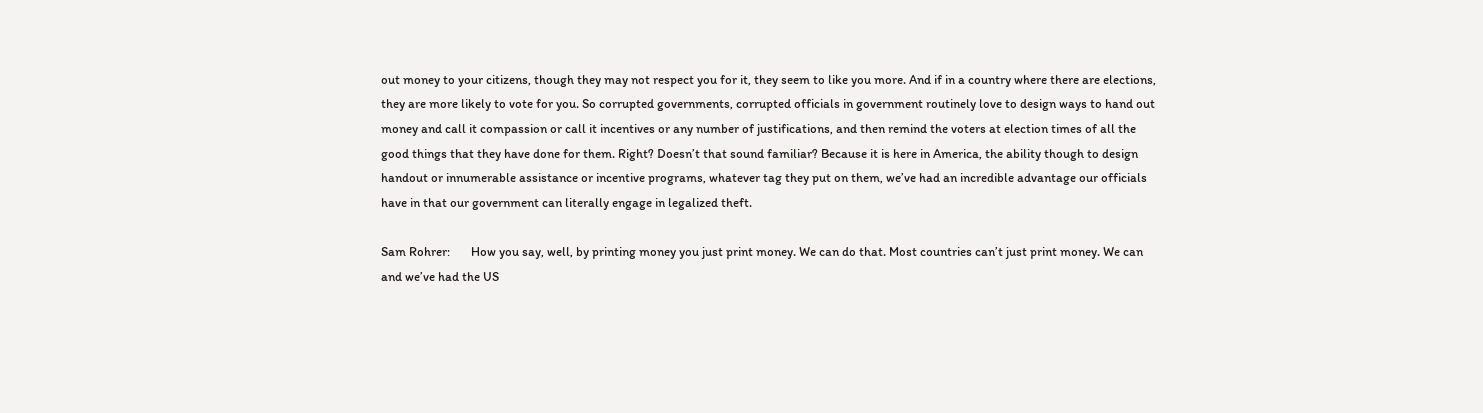out money to your citizens, though they may not respect you for it, they seem to like you more. And if in a country where there are elections, they are more likely to vote for you. So corrupted governments, corrupted officials in government routinely love to design ways to hand out money and call it compassion or call it incentives or any number of justifications, and then remind the voters at election times of all the good things that they have done for them. Right? Doesn’t that sound familiar? Because it is here in America, the ability though to design handout or innumerable assistance or incentive programs, whatever tag they put on them, we’ve had an incredible advantage our officials have in that our government can literally engage in legalized theft.

Sam Rohrer:       How you say, well, by printing money you just print money. We can do that. Most countries can’t just print money. We can and we’ve had the US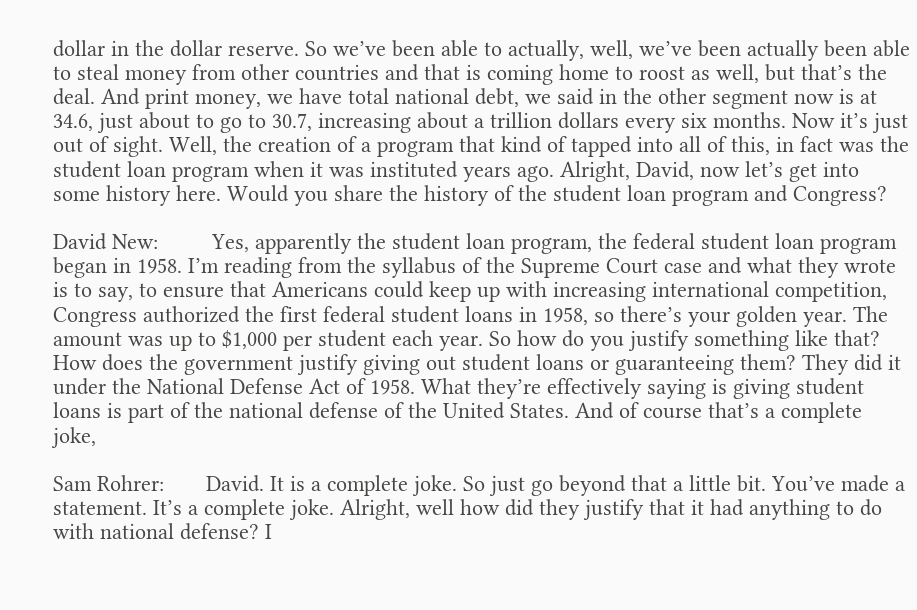dollar in the dollar reserve. So we’ve been able to actually, well, we’ve been actually been able to steal money from other countries and that is coming home to roost as well, but that’s the deal. And print money, we have total national debt, we said in the other segment now is at 34.6, just about to go to 30.7, increasing about a trillion dollars every six months. Now it’s just out of sight. Well, the creation of a program that kind of tapped into all of this, in fact was the student loan program when it was instituted years ago. Alright, David, now let’s get into some history here. Would you share the history of the student loan program and Congress?

David New:         Yes, apparently the student loan program, the federal student loan program began in 1958. I’m reading from the syllabus of the Supreme Court case and what they wrote is to say, to ensure that Americans could keep up with increasing international competition, Congress authorized the first federal student loans in 1958, so there’s your golden year. The amount was up to $1,000 per student each year. So how do you justify something like that? How does the government justify giving out student loans or guaranteeing them? They did it under the National Defense Act of 1958. What they’re effectively saying is giving student loans is part of the national defense of the United States. And of course that’s a complete joke,

Sam Rohrer:       David. It is a complete joke. So just go beyond that a little bit. You’ve made a statement. It’s a complete joke. Alright, well how did they justify that it had anything to do with national defense? I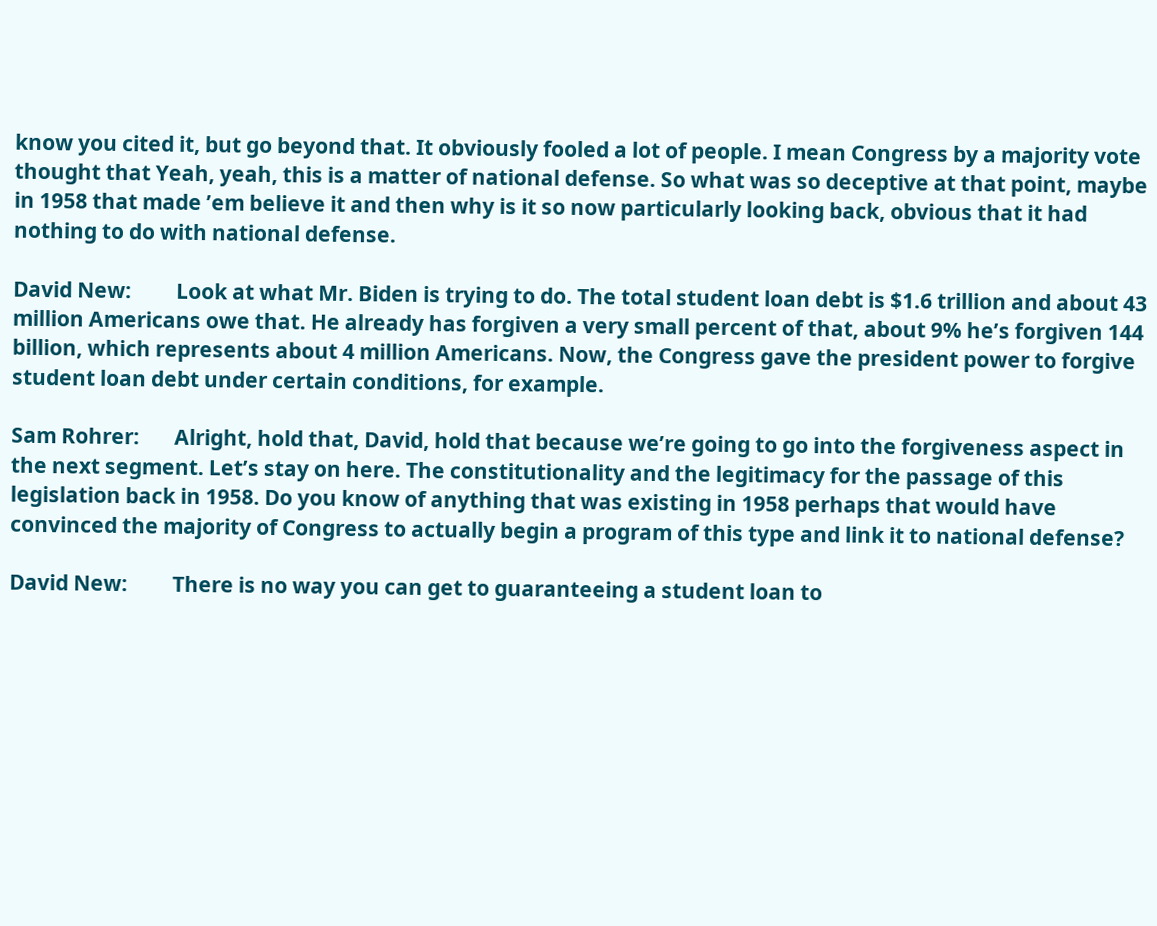know you cited it, but go beyond that. It obviously fooled a lot of people. I mean Congress by a majority vote thought that Yeah, yeah, this is a matter of national defense. So what was so deceptive at that point, maybe in 1958 that made ’em believe it and then why is it so now particularly looking back, obvious that it had nothing to do with national defense.

David New:         Look at what Mr. Biden is trying to do. The total student loan debt is $1.6 trillion and about 43 million Americans owe that. He already has forgiven a very small percent of that, about 9% he’s forgiven 144 billion, which represents about 4 million Americans. Now, the Congress gave the president power to forgive student loan debt under certain conditions, for example.

Sam Rohrer:       Alright, hold that, David, hold that because we’re going to go into the forgiveness aspect in the next segment. Let’s stay on here. The constitutionality and the legitimacy for the passage of this legislation back in 1958. Do you know of anything that was existing in 1958 perhaps that would have convinced the majority of Congress to actually begin a program of this type and link it to national defense?

David New:         There is no way you can get to guaranteeing a student loan to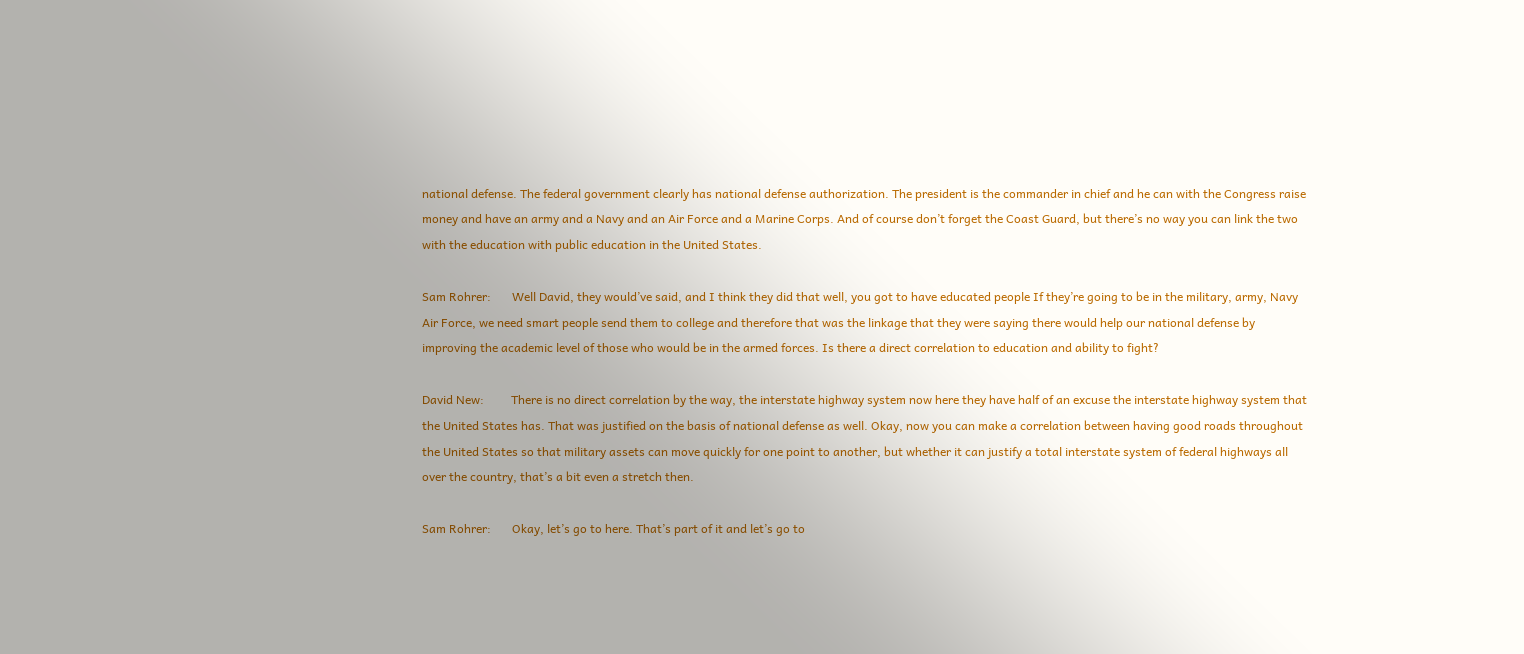national defense. The federal government clearly has national defense authorization. The president is the commander in chief and he can with the Congress raise money and have an army and a Navy and an Air Force and a Marine Corps. And of course don’t forget the Coast Guard, but there’s no way you can link the two with the education with public education in the United States.

Sam Rohrer:       Well David, they would’ve said, and I think they did that well, you got to have educated people If they’re going to be in the military, army, Navy Air Force, we need smart people send them to college and therefore that was the linkage that they were saying there would help our national defense by improving the academic level of those who would be in the armed forces. Is there a direct correlation to education and ability to fight?

David New:         There is no direct correlation by the way, the interstate highway system now here they have half of an excuse the interstate highway system that the United States has. That was justified on the basis of national defense as well. Okay, now you can make a correlation between having good roads throughout the United States so that military assets can move quickly for one point to another, but whether it can justify a total interstate system of federal highways all over the country, that’s a bit even a stretch then.

Sam Rohrer:       Okay, let’s go to here. That’s part of it and let’s go to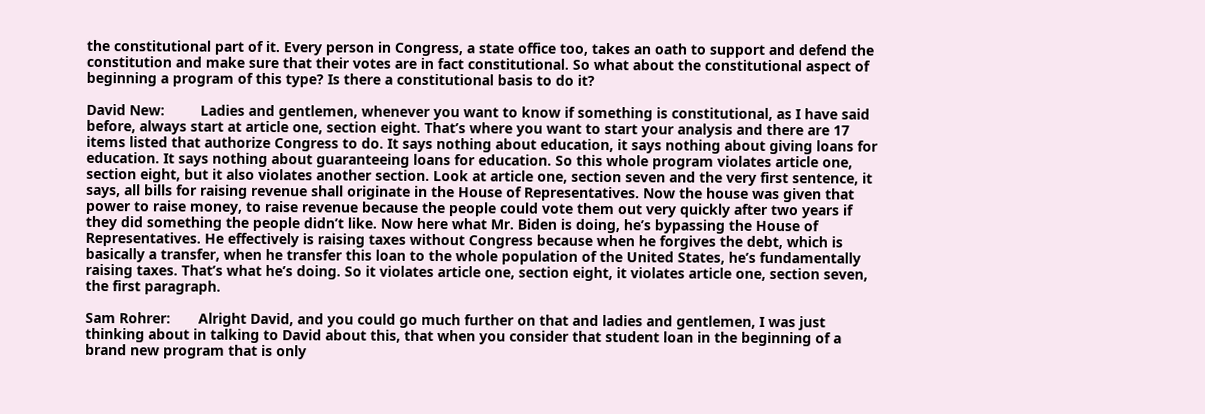the constitutional part of it. Every person in Congress, a state office too, takes an oath to support and defend the constitution and make sure that their votes are in fact constitutional. So what about the constitutional aspect of beginning a program of this type? Is there a constitutional basis to do it?

David New:         Ladies and gentlemen, whenever you want to know if something is constitutional, as I have said before, always start at article one, section eight. That’s where you want to start your analysis and there are 17 items listed that authorize Congress to do. It says nothing about education, it says nothing about giving loans for education. It says nothing about guaranteeing loans for education. So this whole program violates article one, section eight, but it also violates another section. Look at article one, section seven and the very first sentence, it says, all bills for raising revenue shall originate in the House of Representatives. Now the house was given that power to raise money, to raise revenue because the people could vote them out very quickly after two years if they did something the people didn’t like. Now here what Mr. Biden is doing, he’s bypassing the House of Representatives. He effectively is raising taxes without Congress because when he forgives the debt, which is basically a transfer, when he transfer this loan to the whole population of the United States, he’s fundamentally raising taxes. That’s what he’s doing. So it violates article one, section eight, it violates article one, section seven, the first paragraph.

Sam Rohrer:       Alright David, and you could go much further on that and ladies and gentlemen, I was just thinking about in talking to David about this, that when you consider that student loan in the beginning of a brand new program that is only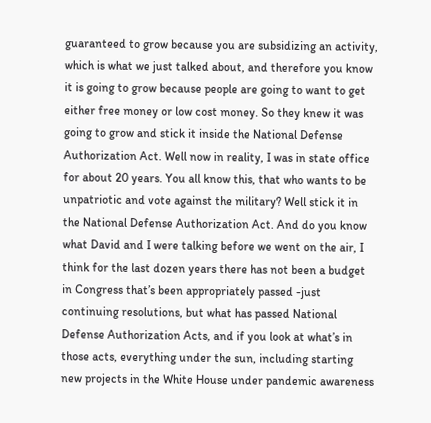guaranteed to grow because you are subsidizing an activity, which is what we just talked about, and therefore you know it is going to grow because people are going to want to get either free money or low cost money. So they knew it was going to grow and stick it inside the National Defense Authorization Act. Well now in reality, I was in state office for about 20 years. You all know this, that who wants to be unpatriotic and vote against the military? Well stick it in the National Defense Authorization Act. And do you know what David and I were talking before we went on the air, I think for the last dozen years there has not been a budget in Congress that’s been appropriately passed -just continuing resolutions, but what has passed National Defense Authorization Acts, and if you look at what’s in those acts, everything under the sun, including starting new projects in the White House under pandemic awareness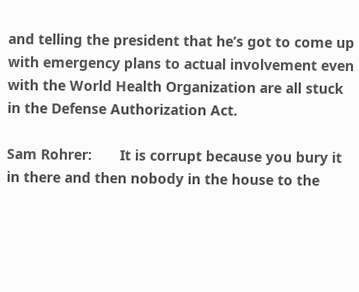and telling the president that he’s got to come up with emergency plans to actual involvement even with the World Health Organization are all stuck in the Defense Authorization Act.

Sam Rohrer:       It is corrupt because you bury it in there and then nobody in the house to the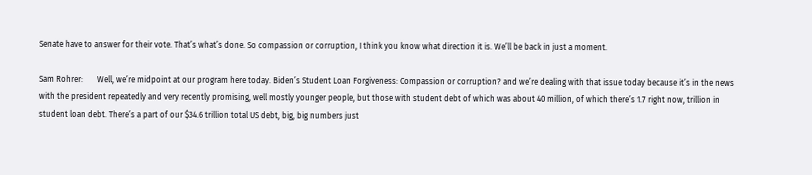Senate have to answer for their vote. That’s what’s done. So compassion or corruption, I think you know what direction it is. We’ll be back in just a moment.

Sam Rohrer:       Well, we’re midpoint at our program here today. Biden’s Student Loan Forgiveness: Compassion or corruption? and we’re dealing with that issue today because it’s in the news with the president repeatedly and very recently promising, well mostly younger people, but those with student debt of which was about 40 million, of which there’s 1.7 right now, trillion in student loan debt. There’s a part of our $34.6 trillion total US debt, big, big numbers just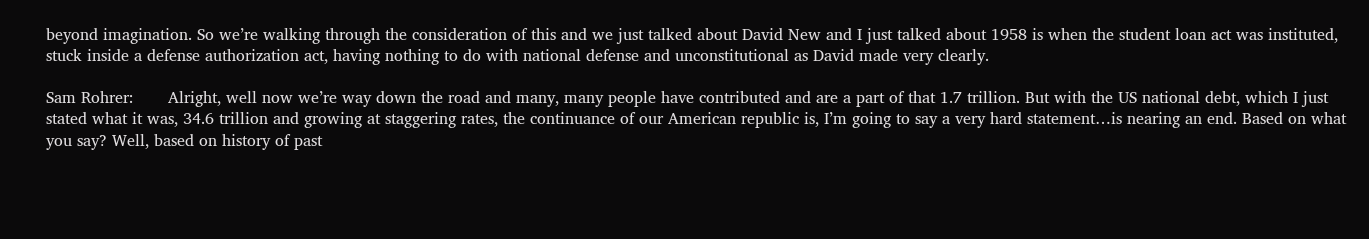beyond imagination. So we’re walking through the consideration of this and we just talked about David New and I just talked about 1958 is when the student loan act was instituted, stuck inside a defense authorization act, having nothing to do with national defense and unconstitutional as David made very clearly.

Sam Rohrer:       Alright, well now we’re way down the road and many, many people have contributed and are a part of that 1.7 trillion. But with the US national debt, which I just stated what it was, 34.6 trillion and growing at staggering rates, the continuance of our American republic is, I’m going to say a very hard statement…is nearing an end. Based on what you say? Well, based on history of past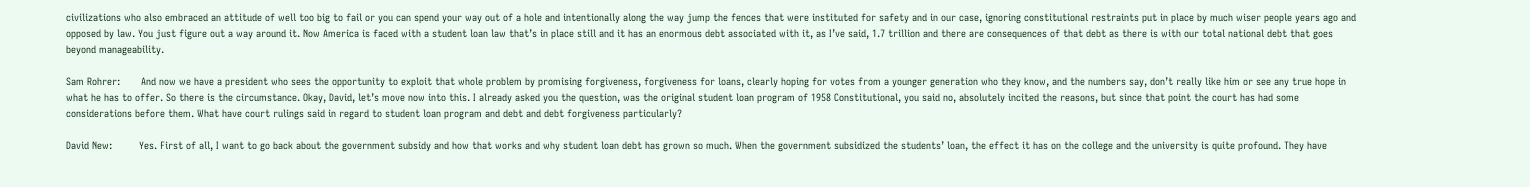civilizations who also embraced an attitude of well too big to fail or you can spend your way out of a hole and intentionally along the way jump the fences that were instituted for safety and in our case, ignoring constitutional restraints put in place by much wiser people years ago and opposed by law. You just figure out a way around it. Now America is faced with a student loan law that’s in place still and it has an enormous debt associated with it, as I’ve said, 1.7 trillion and there are consequences of that debt as there is with our total national debt that goes beyond manageability.

Sam Rohrer:       And now we have a president who sees the opportunity to exploit that whole problem by promising forgiveness, forgiveness for loans, clearly hoping for votes from a younger generation who they know, and the numbers say, don’t really like him or see any true hope in what he has to offer. So there is the circumstance. Okay, David, let’s move now into this. I already asked you the question, was the original student loan program of 1958 Constitutional, you said no, absolutely incited the reasons, but since that point the court has had some considerations before them. What have court rulings said in regard to student loan program and debt and debt forgiveness particularly?

David New:         Yes. First of all, I want to go back about the government subsidy and how that works and why student loan debt has grown so much. When the government subsidized the students’ loan, the effect it has on the college and the university is quite profound. They have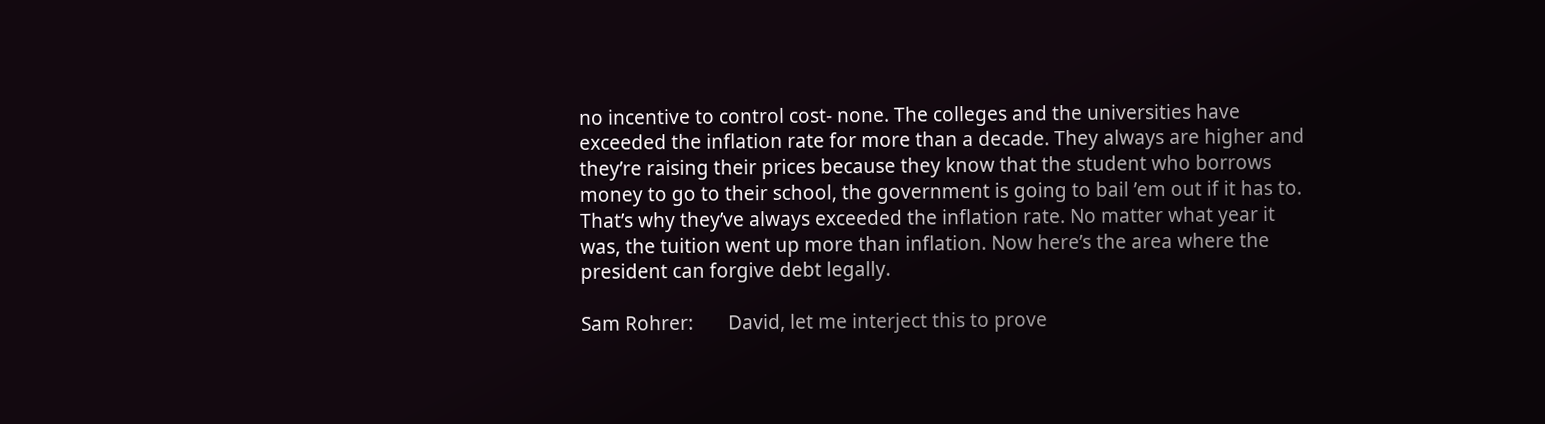no incentive to control cost- none. The colleges and the universities have exceeded the inflation rate for more than a decade. They always are higher and they’re raising their prices because they know that the student who borrows money to go to their school, the government is going to bail ’em out if it has to. That’s why they’ve always exceeded the inflation rate. No matter what year it was, the tuition went up more than inflation. Now here’s the area where the president can forgive debt legally.

Sam Rohrer:       David, let me interject this to prove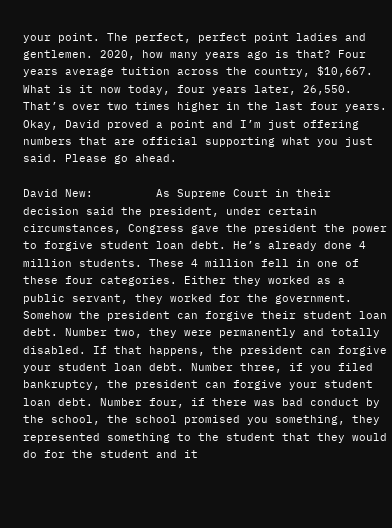your point. The perfect, perfect point ladies and gentlemen. 2020, how many years ago is that? Four years average tuition across the country, $10,667. What is it now today, four years later, 26,550. That’s over two times higher in the last four years. Okay, David proved a point and I’m just offering numbers that are official supporting what you just said. Please go ahead.

David New:         As Supreme Court in their decision said the president, under certain circumstances, Congress gave the president the power to forgive student loan debt. He’s already done 4 million students. These 4 million fell in one of these four categories. Either they worked as a public servant, they worked for the government. Somehow the president can forgive their student loan debt. Number two, they were permanently and totally disabled. If that happens, the president can forgive your student loan debt. Number three, if you filed bankruptcy, the president can forgive your student loan debt. Number four, if there was bad conduct by the school, the school promised you something, they represented something to the student that they would do for the student and it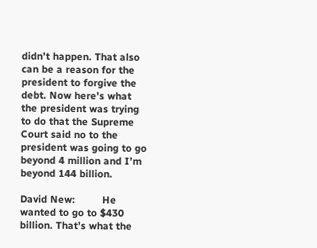didn’t happen. That also can be a reason for the president to forgive the debt. Now here’s what the president was trying to do that the Supreme Court said no to the president was going to go beyond 4 million and I’m beyond 144 billion.

David New:         He wanted to go to $430 billion. That’s what the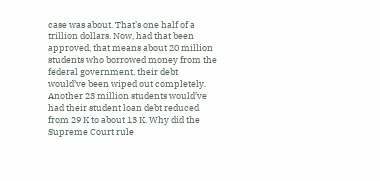case was about. That’s one half of a trillion dollars. Now, had that been approved, that means about 20 million students who borrowed money from the federal government, their debt would’ve been wiped out completely. Another 23 million students would’ve had their student loan debt reduced from 29 K to about 13 K. Why did the Supreme Court rule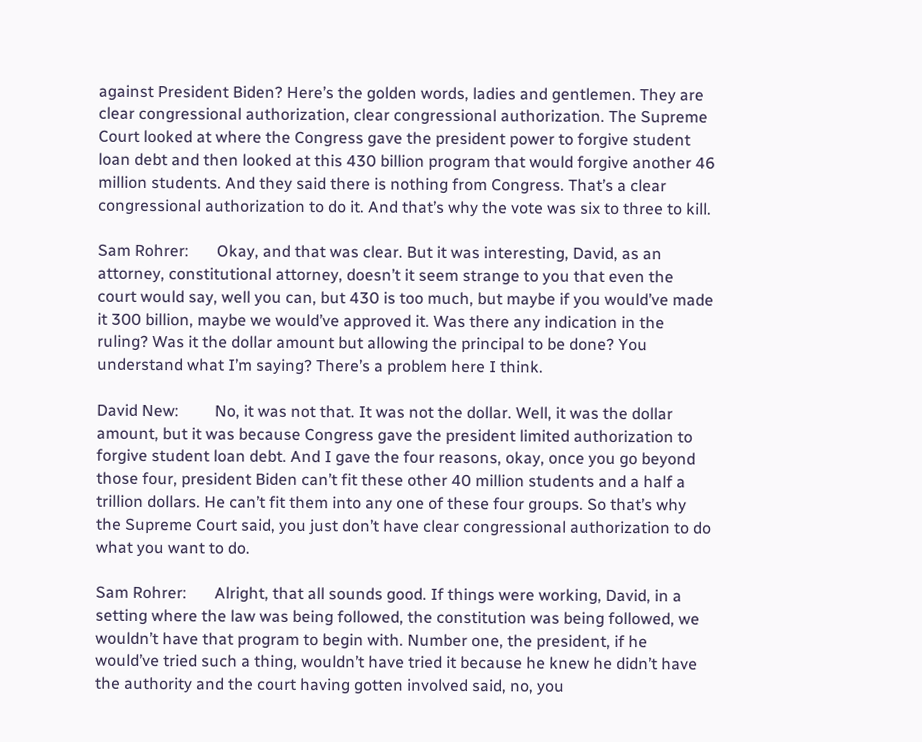against President Biden? Here’s the golden words, ladies and gentlemen. They are clear congressional authorization, clear congressional authorization. The Supreme Court looked at where the Congress gave the president power to forgive student loan debt and then looked at this 430 billion program that would forgive another 46 million students. And they said there is nothing from Congress. That’s a clear congressional authorization to do it. And that’s why the vote was six to three to kill.

Sam Rohrer:       Okay, and that was clear. But it was interesting, David, as an attorney, constitutional attorney, doesn’t it seem strange to you that even the court would say, well you can, but 430 is too much, but maybe if you would’ve made it 300 billion, maybe we would’ve approved it. Was there any indication in the ruling? Was it the dollar amount but allowing the principal to be done? You understand what I’m saying? There’s a problem here I think.

David New:         No, it was not that. It was not the dollar. Well, it was the dollar amount, but it was because Congress gave the president limited authorization to forgive student loan debt. And I gave the four reasons, okay, once you go beyond those four, president Biden can’t fit these other 40 million students and a half a trillion dollars. He can’t fit them into any one of these four groups. So that’s why the Supreme Court said, you just don’t have clear congressional authorization to do what you want to do.

Sam Rohrer:       Alright, that all sounds good. If things were working, David, in a setting where the law was being followed, the constitution was being followed, we wouldn’t have that program to begin with. Number one, the president, if he would’ve tried such a thing, wouldn’t have tried it because he knew he didn’t have the authority and the court having gotten involved said, no, you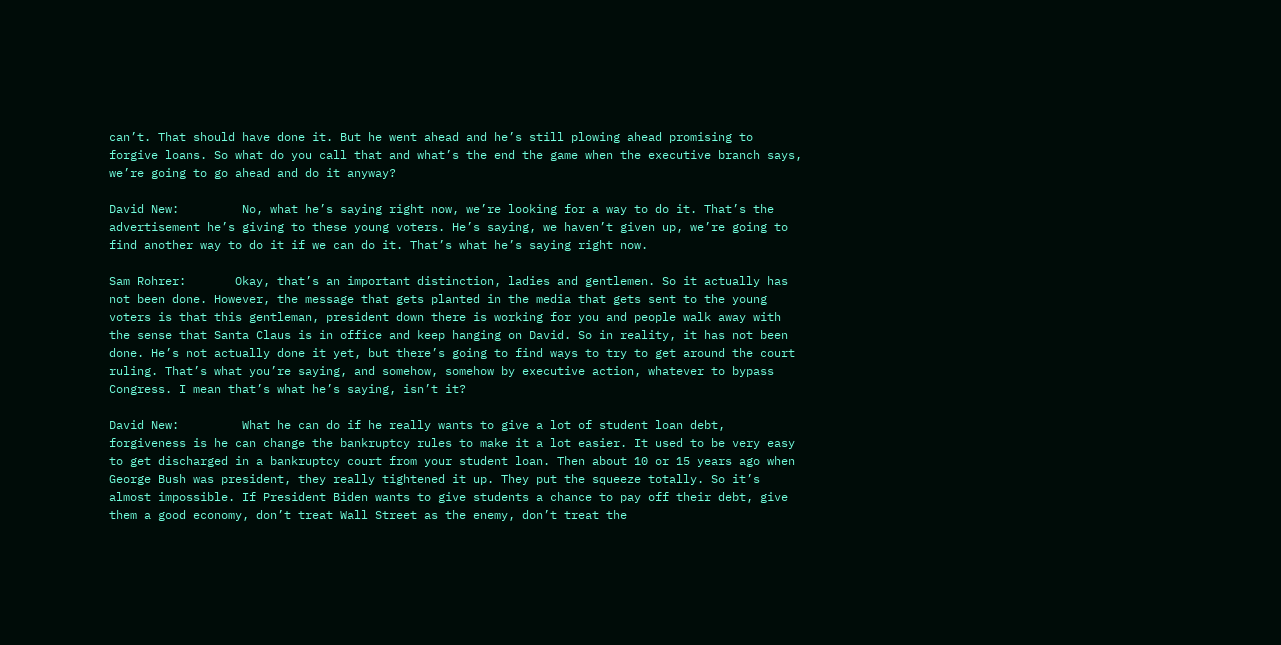can’t. That should have done it. But he went ahead and he’s still plowing ahead promising to forgive loans. So what do you call that and what’s the end the game when the executive branch says, we’re going to go ahead and do it anyway?

David New:         No, what he’s saying right now, we’re looking for a way to do it. That’s the advertisement he’s giving to these young voters. He’s saying, we haven’t given up, we’re going to find another way to do it if we can do it. That’s what he’s saying right now.

Sam Rohrer:       Okay, that’s an important distinction, ladies and gentlemen. So it actually has not been done. However, the message that gets planted in the media that gets sent to the young voters is that this gentleman, president down there is working for you and people walk away with the sense that Santa Claus is in office and keep hanging on David. So in reality, it has not been done. He’s not actually done it yet, but there’s going to find ways to try to get around the court ruling. That’s what you’re saying, and somehow, somehow by executive action, whatever to bypass Congress. I mean that’s what he’s saying, isn’t it?

David New:         What he can do if he really wants to give a lot of student loan debt, forgiveness is he can change the bankruptcy rules to make it a lot easier. It used to be very easy to get discharged in a bankruptcy court from your student loan. Then about 10 or 15 years ago when George Bush was president, they really tightened it up. They put the squeeze totally. So it’s almost impossible. If President Biden wants to give students a chance to pay off their debt, give them a good economy, don’t treat Wall Street as the enemy, don’t treat the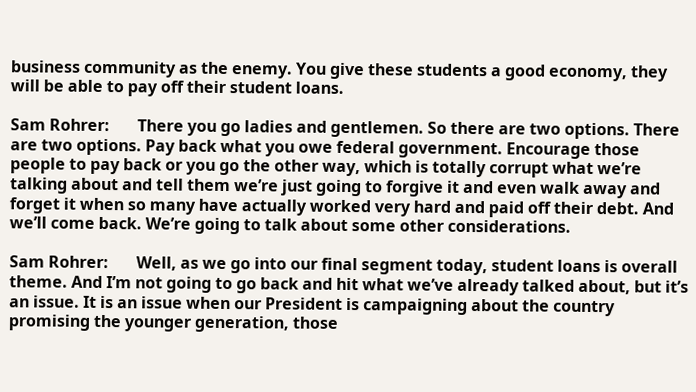business community as the enemy. You give these students a good economy, they will be able to pay off their student loans.

Sam Rohrer:       There you go ladies and gentlemen. So there are two options. There are two options. Pay back what you owe federal government. Encourage those people to pay back or you go the other way, which is totally corrupt what we’re talking about and tell them we’re just going to forgive it and even walk away and forget it when so many have actually worked very hard and paid off their debt. And we’ll come back. We’re going to talk about some other considerations.

Sam Rohrer:       Well, as we go into our final segment today, student loans is overall theme. And I’m not going to go back and hit what we’ve already talked about, but it’s an issue. It is an issue when our President is campaigning about the country promising the younger generation, those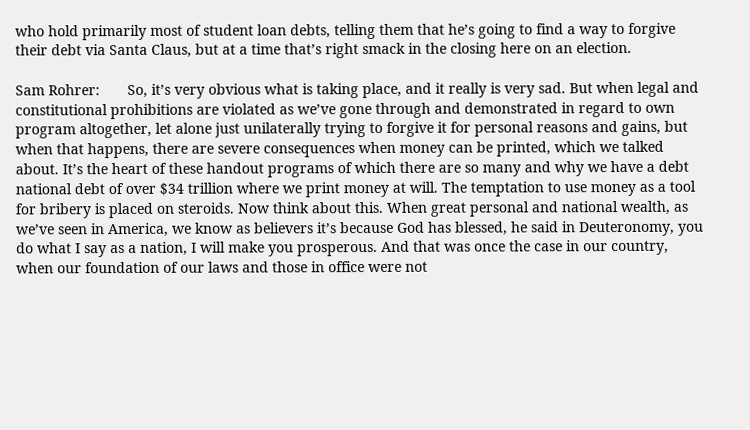who hold primarily most of student loan debts, telling them that he’s going to find a way to forgive their debt via Santa Claus, but at a time that’s right smack in the closing here on an election.

Sam Rohrer:       So, it’s very obvious what is taking place, and it really is very sad. But when legal and constitutional prohibitions are violated as we’ve gone through and demonstrated in regard to own program altogether, let alone just unilaterally trying to forgive it for personal reasons and gains, but when that happens, there are severe consequences when money can be printed, which we talked about. It’s the heart of these handout programs of which there are so many and why we have a debt national debt of over $34 trillion where we print money at will. The temptation to use money as a tool for bribery is placed on steroids. Now think about this. When great personal and national wealth, as we’ve seen in America, we know as believers it’s because God has blessed, he said in Deuteronomy, you do what I say as a nation, I will make you prosperous. And that was once the case in our country, when our foundation of our laws and those in office were not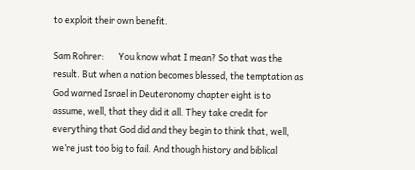to exploit their own benefit.

Sam Rohrer:       You know what I mean? So that was the result. But when a nation becomes blessed, the temptation as God warned Israel in Deuteronomy chapter eight is to assume, well, that they did it all. They take credit for everything that God did and they begin to think that, well, we’re just too big to fail. And though history and biblical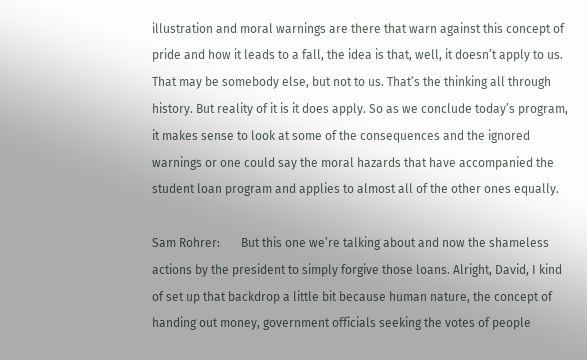illustration and moral warnings are there that warn against this concept of pride and how it leads to a fall, the idea is that, well, it doesn’t apply to us. That may be somebody else, but not to us. That’s the thinking all through history. But reality of it is it does apply. So as we conclude today’s program, it makes sense to look at some of the consequences and the ignored warnings or one could say the moral hazards that have accompanied the student loan program and applies to almost all of the other ones equally.

Sam Rohrer:       But this one we’re talking about and now the shameless actions by the president to simply forgive those loans. Alright, David, I kind of set up that backdrop a little bit because human nature, the concept of handing out money, government officials seeking the votes of people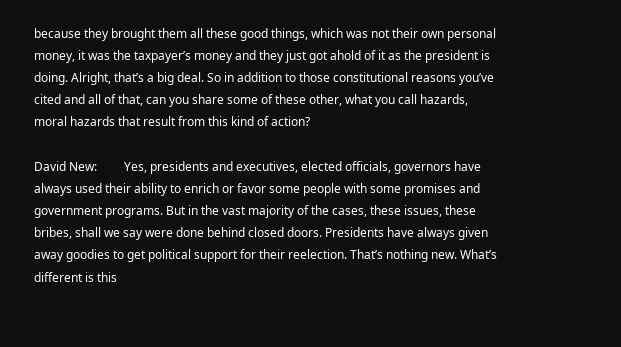because they brought them all these good things, which was not their own personal money, it was the taxpayer’s money and they just got ahold of it as the president is doing. Alright, that’s a big deal. So in addition to those constitutional reasons you’ve cited and all of that, can you share some of these other, what you call hazards, moral hazards that result from this kind of action?

David New:         Yes, presidents and executives, elected officials, governors have always used their ability to enrich or favor some people with some promises and government programs. But in the vast majority of the cases, these issues, these bribes, shall we say were done behind closed doors. Presidents have always given away goodies to get political support for their reelection. That’s nothing new. What’s different is this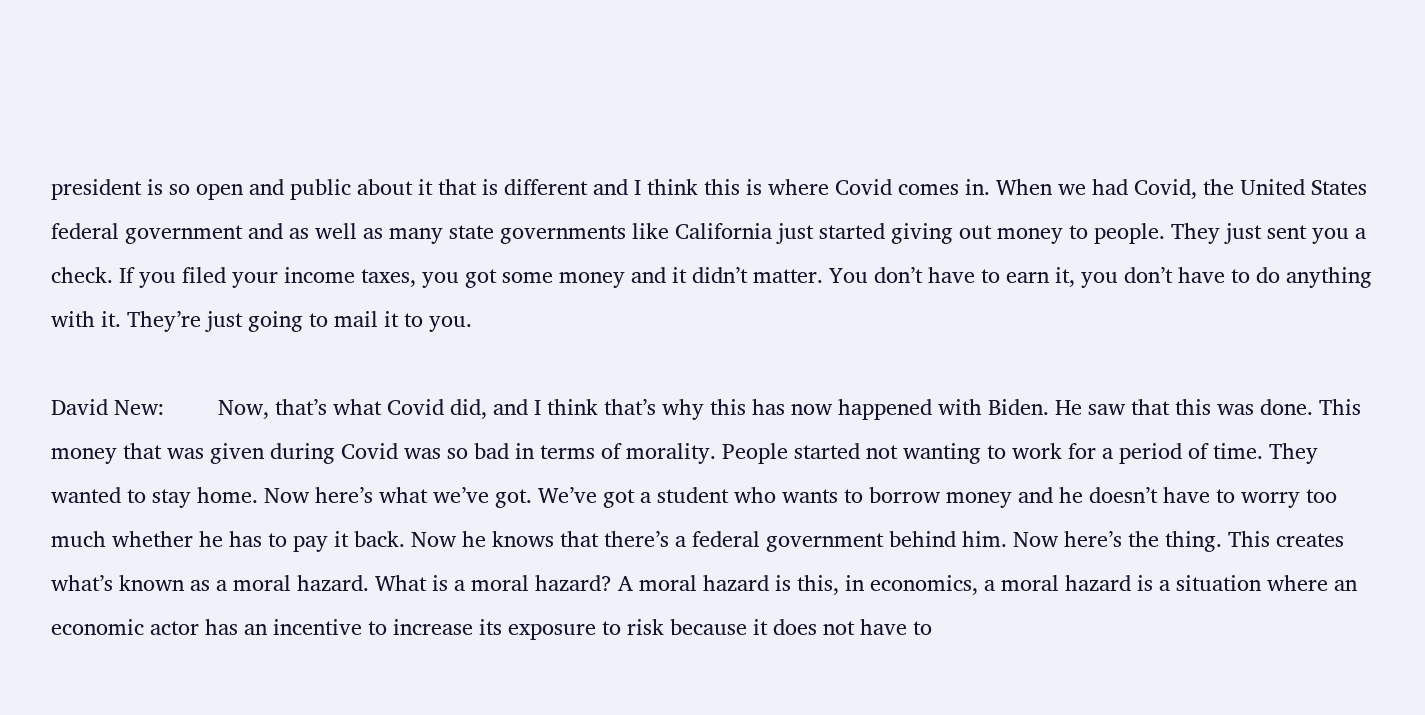president is so open and public about it that is different and I think this is where Covid comes in. When we had Covid, the United States federal government and as well as many state governments like California just started giving out money to people. They just sent you a check. If you filed your income taxes, you got some money and it didn’t matter. You don’t have to earn it, you don’t have to do anything with it. They’re just going to mail it to you.

David New:         Now, that’s what Covid did, and I think that’s why this has now happened with Biden. He saw that this was done. This money that was given during Covid was so bad in terms of morality. People started not wanting to work for a period of time. They wanted to stay home. Now here’s what we’ve got. We’ve got a student who wants to borrow money and he doesn’t have to worry too much whether he has to pay it back. Now he knows that there’s a federal government behind him. Now here’s the thing. This creates what’s known as a moral hazard. What is a moral hazard? A moral hazard is this, in economics, a moral hazard is a situation where an economic actor has an incentive to increase its exposure to risk because it does not have to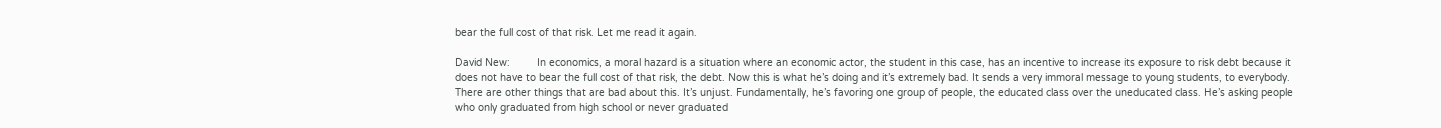bear the full cost of that risk. Let me read it again.

David New:         In economics, a moral hazard is a situation where an economic actor, the student in this case, has an incentive to increase its exposure to risk debt because it does not have to bear the full cost of that risk, the debt. Now this is what he’s doing and it’s extremely bad. It sends a very immoral message to young students, to everybody. There are other things that are bad about this. It’s unjust. Fundamentally, he’s favoring one group of people, the educated class over the uneducated class. He’s asking people who only graduated from high school or never graduated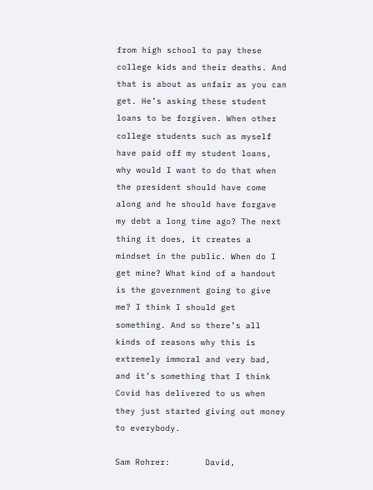from high school to pay these college kids and their deaths. And that is about as unfair as you can get. He’s asking these student loans to be forgiven. When other college students such as myself have paid off my student loans, why would I want to do that when the president should have come along and he should have forgave my debt a long time ago? The next thing it does, it creates a mindset in the public. When do I get mine? What kind of a handout is the government going to give me? I think I should get something. And so there’s all kinds of reasons why this is extremely immoral and very bad, and it’s something that I think Covid has delivered to us when they just started giving out money to everybody.

Sam Rohrer:       David,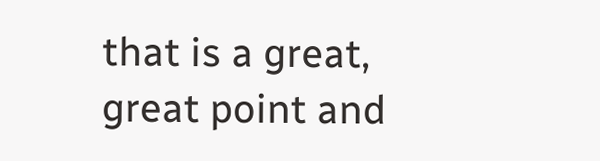that is a great, great point and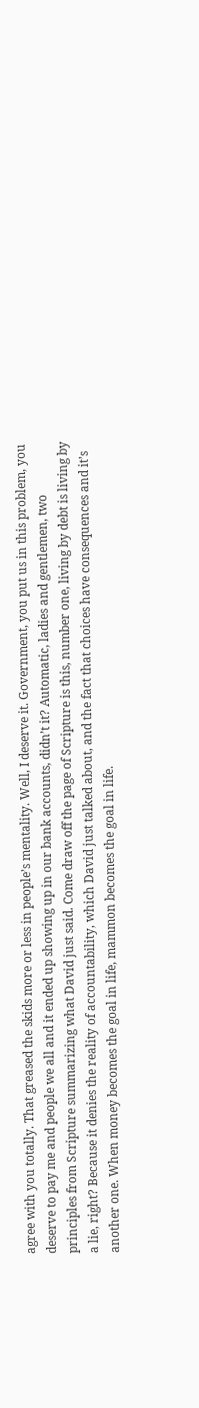agree with you totally. That greased the skids more or less in people’s mentality. Well, I deserve it. Government, you put us in this problem, you deserve to pay me and people we all and it ended up showing up in our bank accounts, didn’t it? Automatic, ladies and gentlemen, two principles from Scripture summarizing what David just said. Come draw off the page of Scripture is this, number one, living by debt is living by a lie, right? Because it denies the reality of accountability, which David just talked about, and the fact that choices have consequences and it’s another one. When money becomes the goal in life, mammon becomes the goal in life.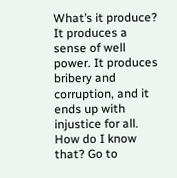What’s it produce? It produces a sense of well power. It produces bribery and corruption, and it ends up with injustice for all. How do I know that? Go to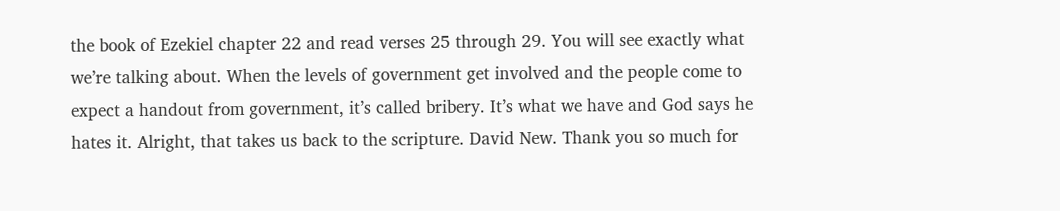the book of Ezekiel chapter 22 and read verses 25 through 29. You will see exactly what we’re talking about. When the levels of government get involved and the people come to expect a handout from government, it’s called bribery. It’s what we have and God says he hates it. Alright, that takes us back to the scripture. David New. Thank you so much for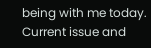being with me today. Current issue and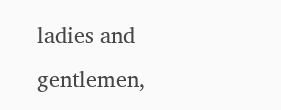ladies and gentlemen,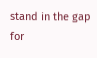stand in the gap for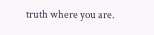truth where you are.